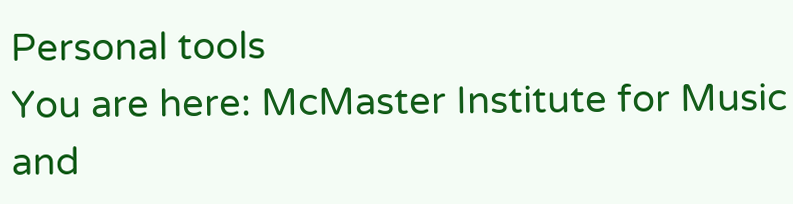Personal tools
You are here: McMaster Institute for Music and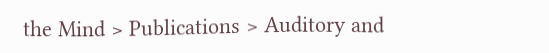the Mind > Publications > Auditory and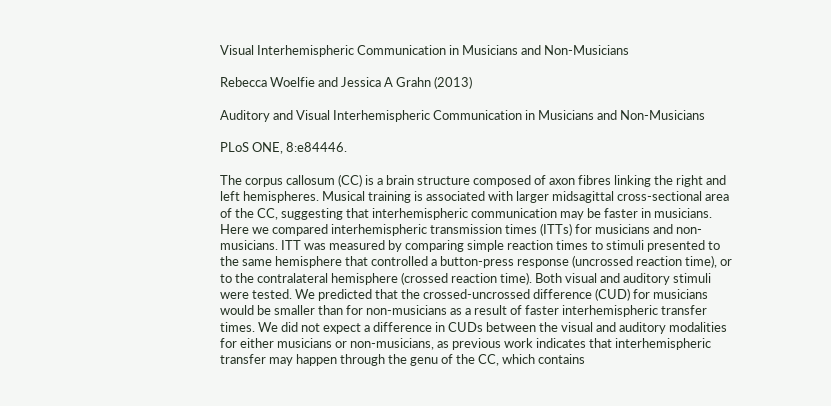Visual Interhemispheric Communication in Musicians and Non-Musicians

Rebecca Woelfie and Jessica A Grahn (2013)

Auditory and Visual Interhemispheric Communication in Musicians and Non-Musicians

PLoS ONE, 8:e84446.

The corpus callosum (CC) is a brain structure composed of axon fibres linking the right and left hemispheres. Musical training is associated with larger midsagittal cross-sectional area of the CC, suggesting that interhemispheric communication may be faster in musicians. Here we compared interhemispheric transmission times (ITTs) for musicians and non-musicians. ITT was measured by comparing simple reaction times to stimuli presented to the same hemisphere that controlled a button-press response (uncrossed reaction time), or to the contralateral hemisphere (crossed reaction time). Both visual and auditory stimuli were tested. We predicted that the crossed-uncrossed difference (CUD) for musicians would be smaller than for non-musicians as a result of faster interhemispheric transfer times. We did not expect a difference in CUDs between the visual and auditory modalities for either musicians or non-musicians, as previous work indicates that interhemispheric transfer may happen through the genu of the CC, which contains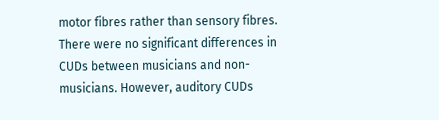motor fibres rather than sensory fibres. There were no significant differences in CUDs between musicians and non-musicians. However, auditory CUDs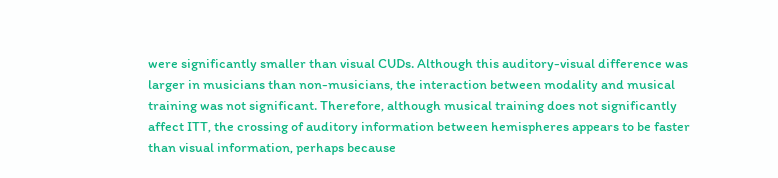were significantly smaller than visual CUDs. Although this auditory-visual difference was larger in musicians than non-musicians, the interaction between modality and musical training was not significant. Therefore, although musical training does not significantly affect ITT, the crossing of auditory information between hemispheres appears to be faster than visual information, perhaps because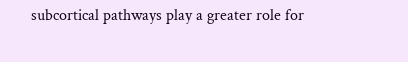subcortical pathways play a greater role for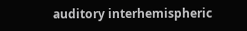auditory interhemispheric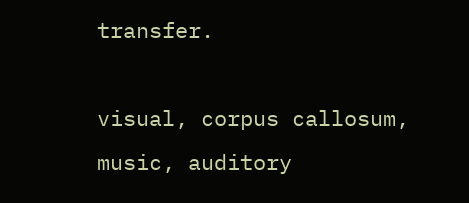transfer.

visual, corpus callosum, music, auditory